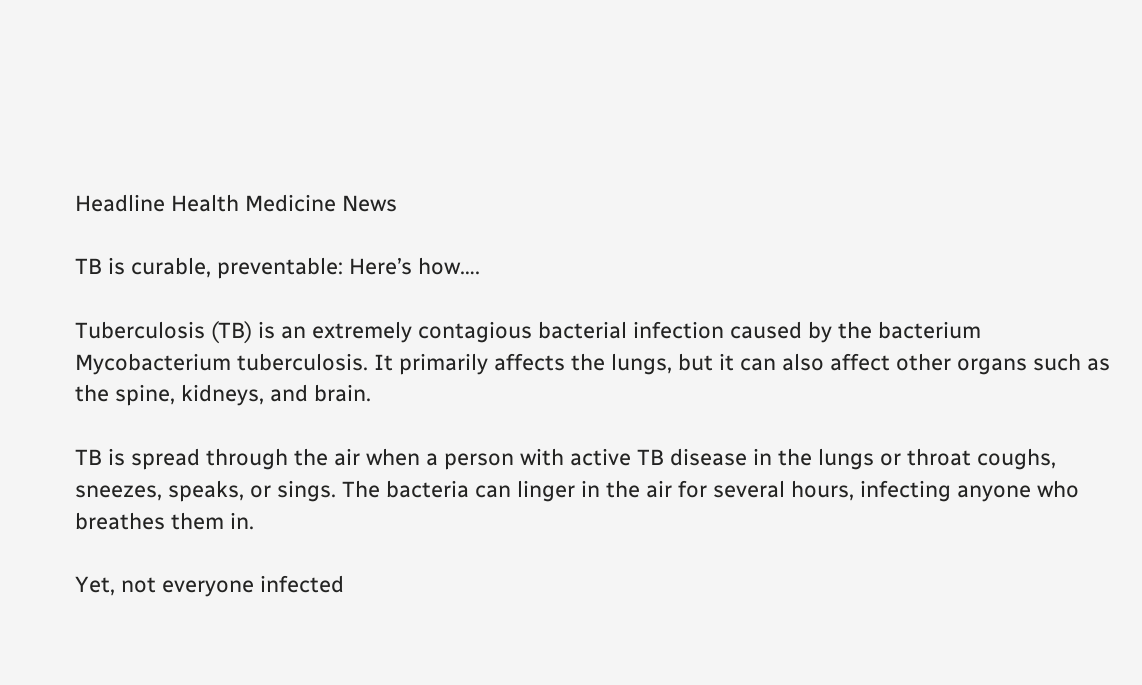Headline Health Medicine News

TB is curable, preventable: Here’s how….

Tuberculosis (TB) is an extremely contagious bacterial infection caused by the bacterium Mycobacterium tuberculosis. It primarily affects the lungs, but it can also affect other organs such as the spine, kidneys, and brain.

TB is spread through the air when a person with active TB disease in the lungs or throat coughs, sneezes, speaks, or sings. The bacteria can linger in the air for several hours, infecting anyone who breathes them in.

Yet, not everyone infected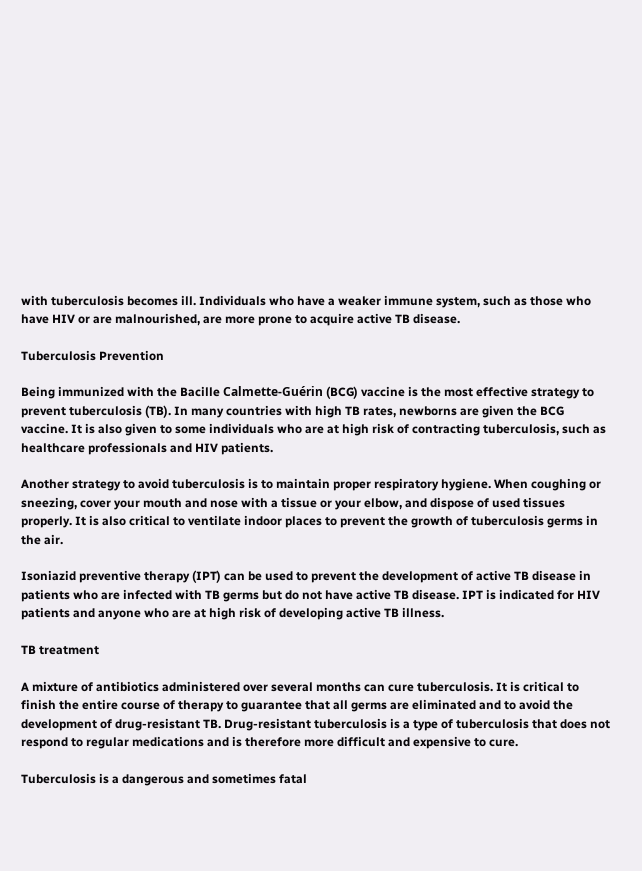with tuberculosis becomes ill. Individuals who have a weaker immune system, such as those who have HIV or are malnourished, are more prone to acquire active TB disease.

Tuberculosis Prevention

Being immunized with the Bacille Calmette-Guérin (BCG) vaccine is the most effective strategy to prevent tuberculosis (TB). In many countries with high TB rates, newborns are given the BCG vaccine. It is also given to some individuals who are at high risk of contracting tuberculosis, such as healthcare professionals and HIV patients.

Another strategy to avoid tuberculosis is to maintain proper respiratory hygiene. When coughing or sneezing, cover your mouth and nose with a tissue or your elbow, and dispose of used tissues properly. It is also critical to ventilate indoor places to prevent the growth of tuberculosis germs in the air.

Isoniazid preventive therapy (IPT) can be used to prevent the development of active TB disease in patients who are infected with TB germs but do not have active TB disease. IPT is indicated for HIV patients and anyone who are at high risk of developing active TB illness.

TB treatment

A mixture of antibiotics administered over several months can cure tuberculosis. It is critical to finish the entire course of therapy to guarantee that all germs are eliminated and to avoid the development of drug-resistant TB. Drug-resistant tuberculosis is a type of tuberculosis that does not respond to regular medications and is therefore more difficult and expensive to cure.

Tuberculosis is a dangerous and sometimes fatal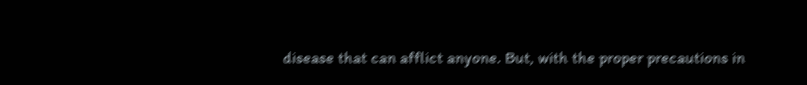disease that can afflict anyone. But, with the proper precautions in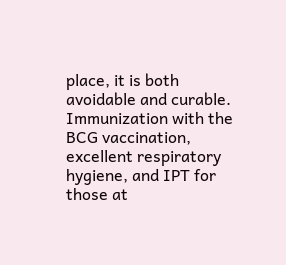place, it is both avoidable and curable. Immunization with the BCG vaccination, excellent respiratory hygiene, and IPT for those at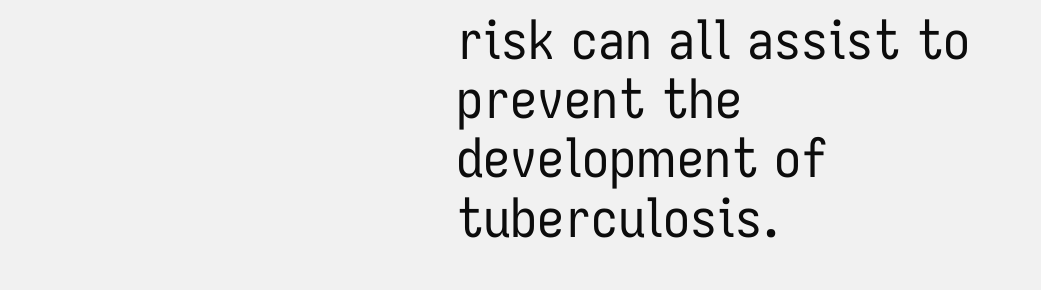risk can all assist to prevent the development of tuberculosis.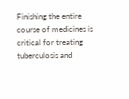Finishing the entire course of medicines is critical for treating tuberculosis and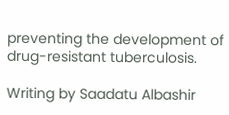preventing the development of drug-resistant tuberculosis.

Writing by Saadatu Albashir